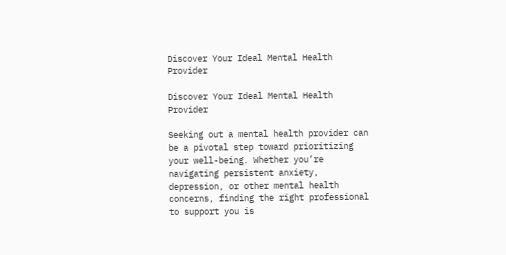Discover Your Ideal Mental Health Provider

Discover Your Ideal Mental Health Provider

Seeking out a mental health provider can be a pivotal step toward prioritizing your well-being. Whether you’re navigating persistent anxiety, depression, or other mental health concerns, finding the right professional to support you is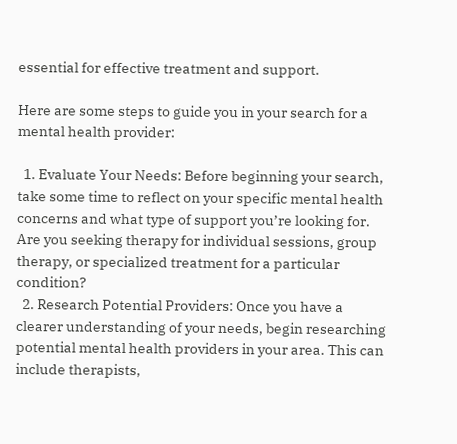essential for effective treatment and support.

Here are some steps to guide you in your search for a mental health provider:

  1. Evaluate Your Needs: Before beginning your search, take some time to reflect on your specific mental health concerns and what type of support you’re looking for. Are you seeking therapy for individual sessions, group therapy, or specialized treatment for a particular condition?
  2. Research Potential Providers: Once you have a clearer understanding of your needs, begin researching potential mental health providers in your area. This can include therapists,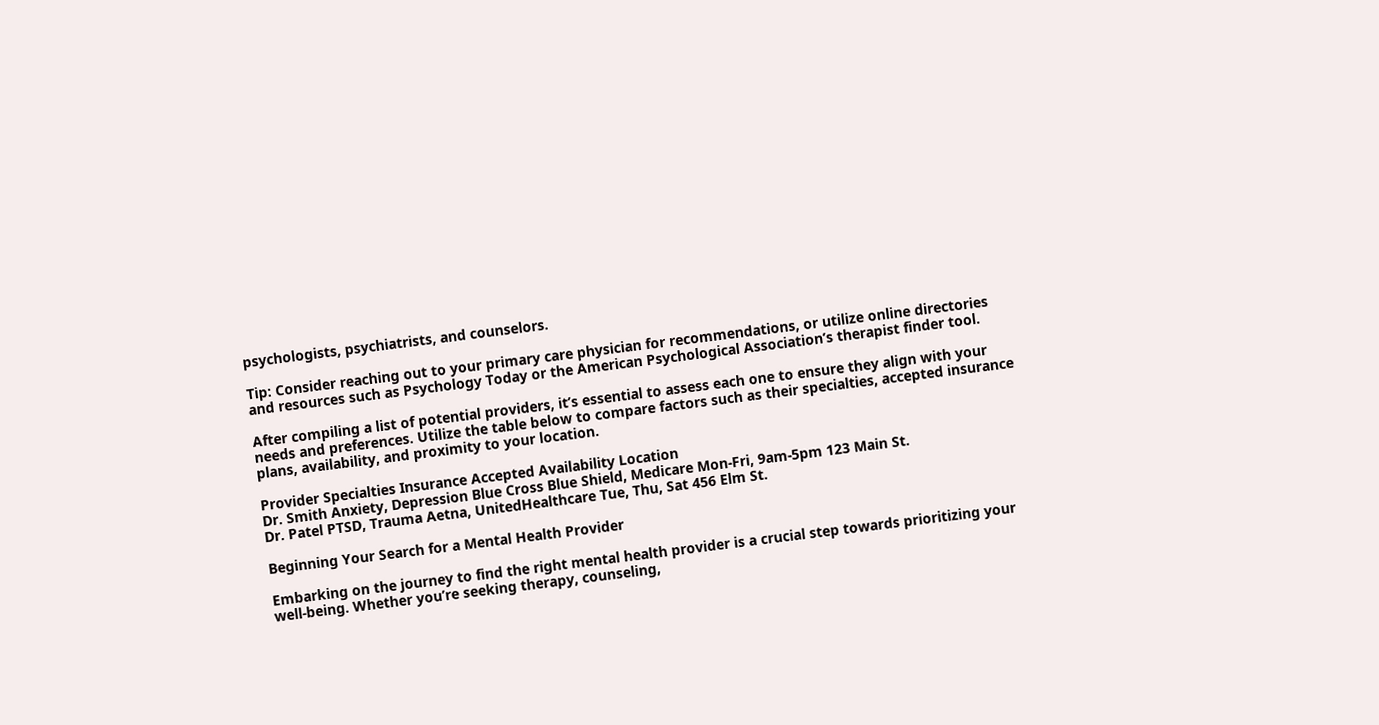psychologists, psychiatrists, and counselors.

Tip: Consider reaching out to your primary care physician for recommendations, or utilize online directories and resources such as Psychology Today or the American Psychological Association’s therapist finder tool.

After compiling a list of potential providers, it’s essential to assess each one to ensure they align with your needs and preferences. Utilize the table below to compare factors such as their specialties, accepted insurance plans, availability, and proximity to your location.

Provider Specialties Insurance Accepted Availability Location
Dr. Smith Anxiety, Depression Blue Cross Blue Shield, Medicare Mon-Fri, 9am-5pm 123 Main St.
Dr. Patel PTSD, Trauma Aetna, UnitedHealthcare Tue, Thu, Sat 456 Elm St.

Beginning Your Search for a Mental Health Provider

Embarking on the journey to find the right mental health provider is a crucial step towards prioritizing your well-being. Whether you’re seeking therapy, counseling,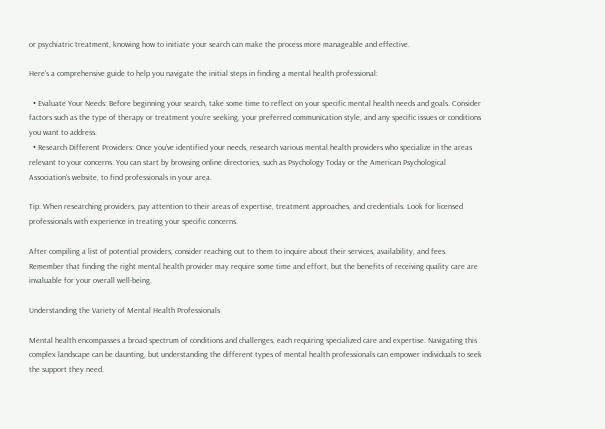or psychiatric treatment, knowing how to initiate your search can make the process more manageable and effective.

Here’s a comprehensive guide to help you navigate the initial steps in finding a mental health professional:

  • Evaluate Your Needs: Before beginning your search, take some time to reflect on your specific mental health needs and goals. Consider factors such as the type of therapy or treatment you’re seeking, your preferred communication style, and any specific issues or conditions you want to address.
  • Research Different Providers: Once you’ve identified your needs, research various mental health providers who specialize in the areas relevant to your concerns. You can start by browsing online directories, such as Psychology Today or the American Psychological Association’s website, to find professionals in your area.

Tip: When researching providers, pay attention to their areas of expertise, treatment approaches, and credentials. Look for licensed professionals with experience in treating your specific concerns.

After compiling a list of potential providers, consider reaching out to them to inquire about their services, availability, and fees. Remember that finding the right mental health provider may require some time and effort, but the benefits of receiving quality care are invaluable for your overall well-being.

Understanding the Variety of Mental Health Professionals

Mental health encompasses a broad spectrum of conditions and challenges, each requiring specialized care and expertise. Navigating this complex landscape can be daunting, but understanding the different types of mental health professionals can empower individuals to seek the support they need.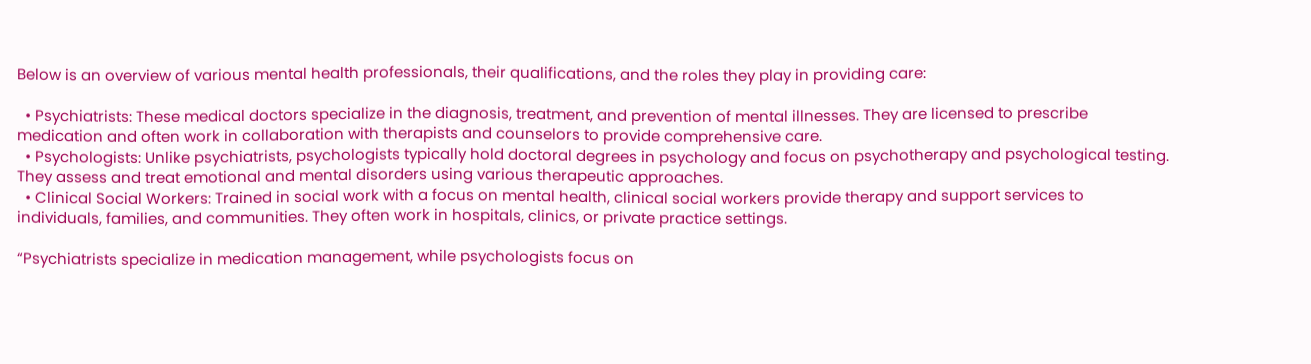Below is an overview of various mental health professionals, their qualifications, and the roles they play in providing care:

  • Psychiatrists: These medical doctors specialize in the diagnosis, treatment, and prevention of mental illnesses. They are licensed to prescribe medication and often work in collaboration with therapists and counselors to provide comprehensive care.
  • Psychologists: Unlike psychiatrists, psychologists typically hold doctoral degrees in psychology and focus on psychotherapy and psychological testing. They assess and treat emotional and mental disorders using various therapeutic approaches.
  • Clinical Social Workers: Trained in social work with a focus on mental health, clinical social workers provide therapy and support services to individuals, families, and communities. They often work in hospitals, clinics, or private practice settings.

“Psychiatrists specialize in medication management, while psychologists focus on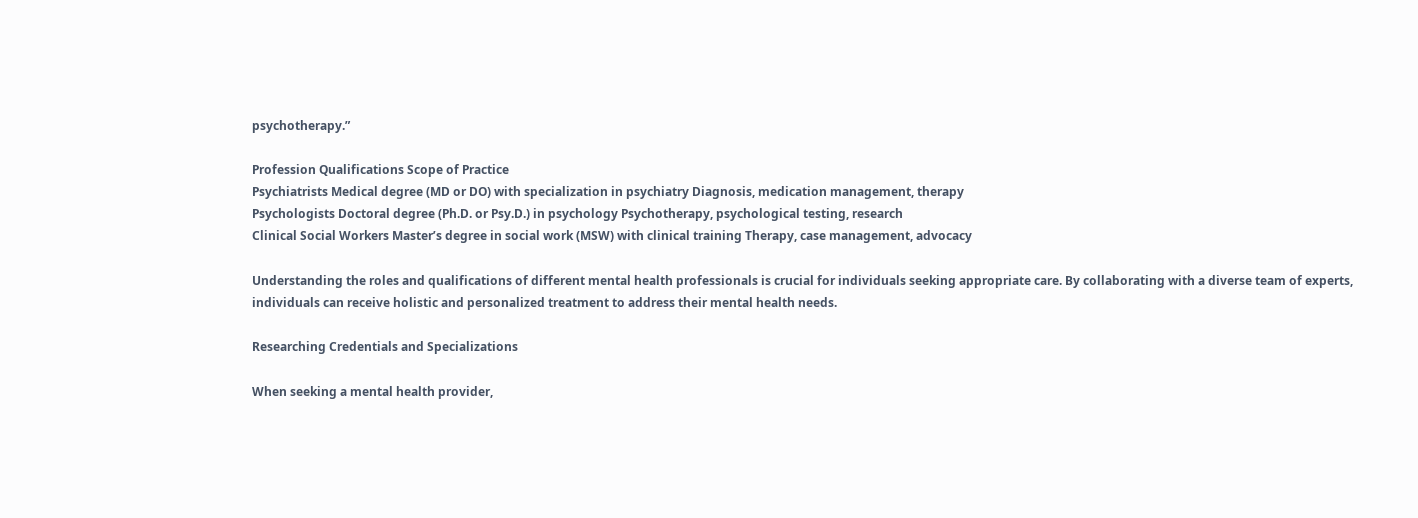psychotherapy.”

Profession Qualifications Scope of Practice
Psychiatrists Medical degree (MD or DO) with specialization in psychiatry Diagnosis, medication management, therapy
Psychologists Doctoral degree (Ph.D. or Psy.D.) in psychology Psychotherapy, psychological testing, research
Clinical Social Workers Master’s degree in social work (MSW) with clinical training Therapy, case management, advocacy

Understanding the roles and qualifications of different mental health professionals is crucial for individuals seeking appropriate care. By collaborating with a diverse team of experts, individuals can receive holistic and personalized treatment to address their mental health needs.

Researching Credentials and Specializations

When seeking a mental health provider,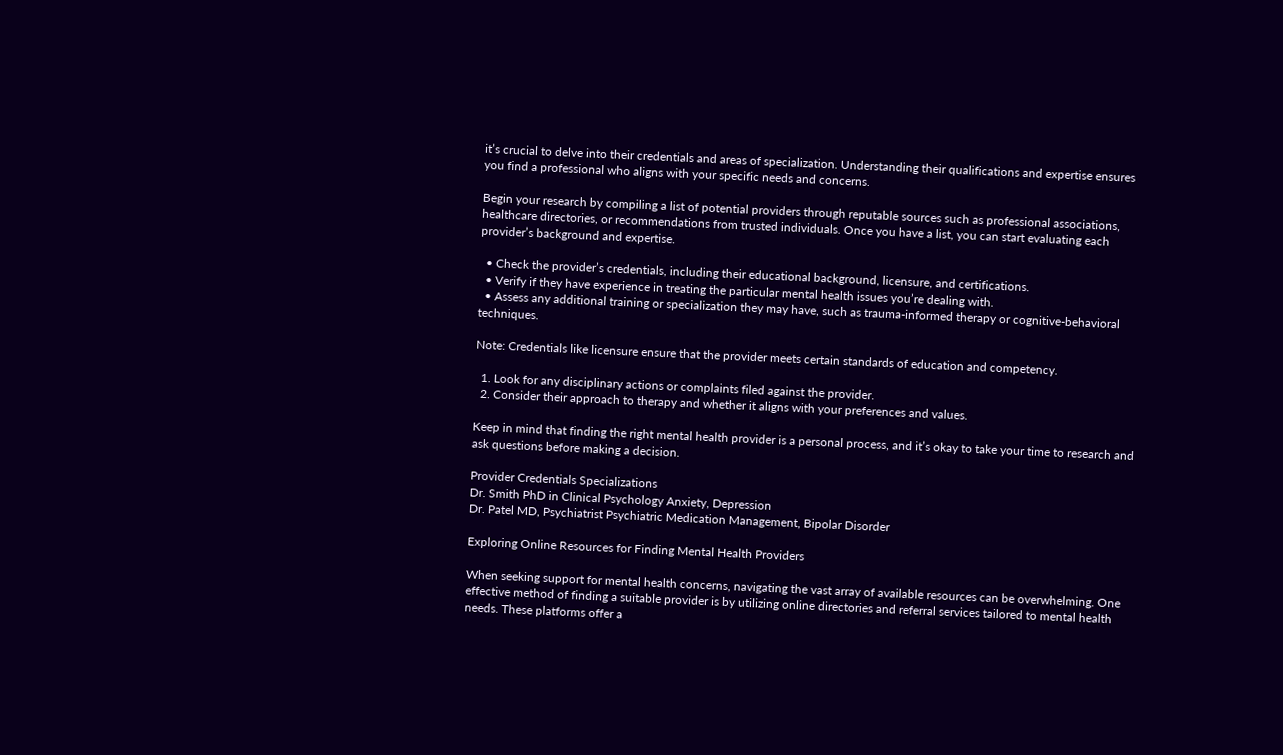it’s crucial to delve into their credentials and areas of specialization. Understanding their qualifications and expertise ensures you find a professional who aligns with your specific needs and concerns.

Begin your research by compiling a list of potential providers through reputable sources such as professional associations, healthcare directories, or recommendations from trusted individuals. Once you have a list, you can start evaluating each provider’s background and expertise.

  • Check the provider’s credentials, including their educational background, licensure, and certifications.
  • Verify if they have experience in treating the particular mental health issues you’re dealing with.
  • Assess any additional training or specialization they may have, such as trauma-informed therapy or cognitive-behavioral techniques.

Note: Credentials like licensure ensure that the provider meets certain standards of education and competency.

  1. Look for any disciplinary actions or complaints filed against the provider.
  2. Consider their approach to therapy and whether it aligns with your preferences and values.

Keep in mind that finding the right mental health provider is a personal process, and it’s okay to take your time to research and ask questions before making a decision.

Provider Credentials Specializations
Dr. Smith PhD in Clinical Psychology Anxiety, Depression
Dr. Patel MD, Psychiatrist Psychiatric Medication Management, Bipolar Disorder

Exploring Online Resources for Finding Mental Health Providers

When seeking support for mental health concerns, navigating the vast array of available resources can be overwhelming. One effective method of finding a suitable provider is by utilizing online directories and referral services tailored to mental health needs. These platforms offer a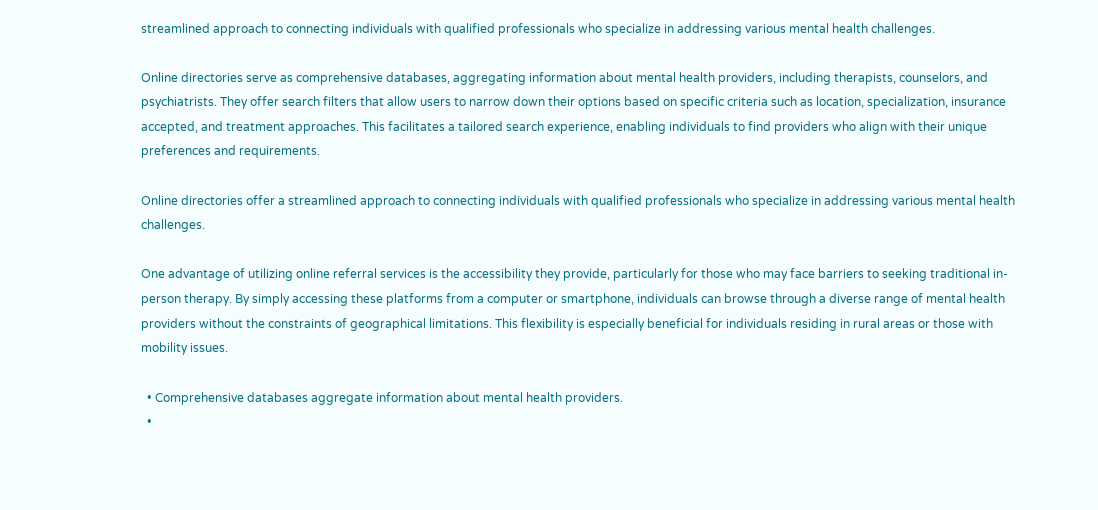streamlined approach to connecting individuals with qualified professionals who specialize in addressing various mental health challenges.

Online directories serve as comprehensive databases, aggregating information about mental health providers, including therapists, counselors, and psychiatrists. They offer search filters that allow users to narrow down their options based on specific criteria such as location, specialization, insurance accepted, and treatment approaches. This facilitates a tailored search experience, enabling individuals to find providers who align with their unique preferences and requirements.

Online directories offer a streamlined approach to connecting individuals with qualified professionals who specialize in addressing various mental health challenges.

One advantage of utilizing online referral services is the accessibility they provide, particularly for those who may face barriers to seeking traditional in-person therapy. By simply accessing these platforms from a computer or smartphone, individuals can browse through a diverse range of mental health providers without the constraints of geographical limitations. This flexibility is especially beneficial for individuals residing in rural areas or those with mobility issues.

  • Comprehensive databases aggregate information about mental health providers.
  •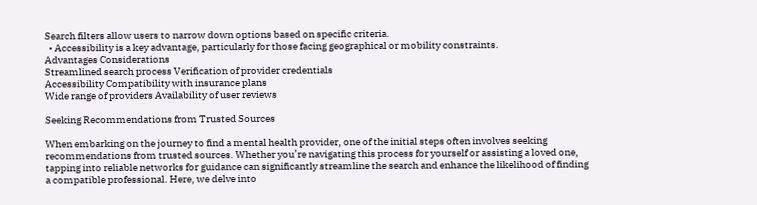Search filters allow users to narrow down options based on specific criteria.
  • Accessibility is a key advantage, particularly for those facing geographical or mobility constraints.
Advantages Considerations
Streamlined search process Verification of provider credentials
Accessibility Compatibility with insurance plans
Wide range of providers Availability of user reviews

Seeking Recommendations from Trusted Sources

When embarking on the journey to find a mental health provider, one of the initial steps often involves seeking recommendations from trusted sources. Whether you’re navigating this process for yourself or assisting a loved one, tapping into reliable networks for guidance can significantly streamline the search and enhance the likelihood of finding a compatible professional. Here, we delve into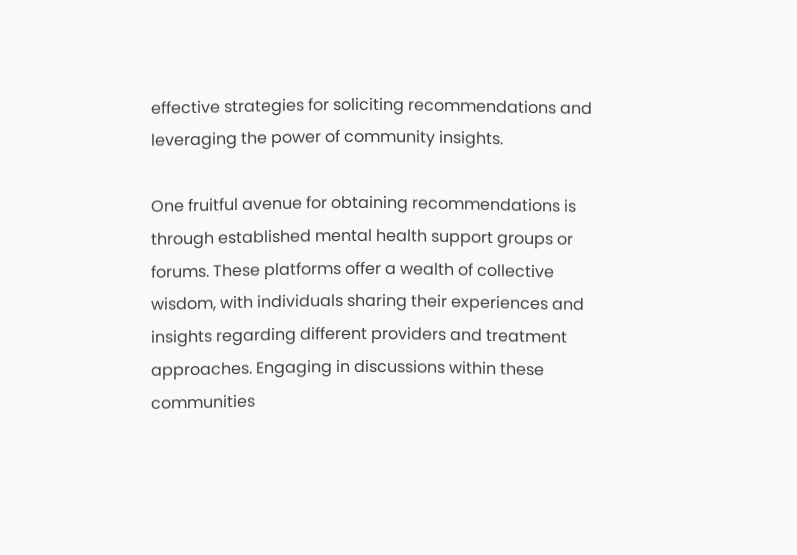effective strategies for soliciting recommendations and leveraging the power of community insights.

One fruitful avenue for obtaining recommendations is through established mental health support groups or forums. These platforms offer a wealth of collective wisdom, with individuals sharing their experiences and insights regarding different providers and treatment approaches. Engaging in discussions within these communities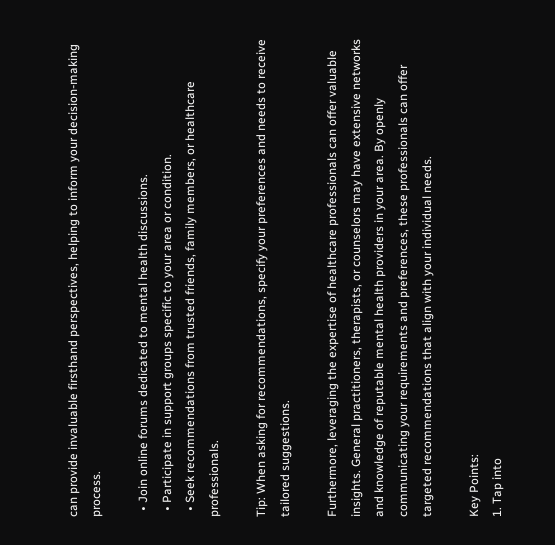can provide invaluable firsthand perspectives, helping to inform your decision-making process.

  • Join online forums dedicated to mental health discussions.
  • Participate in support groups specific to your area or condition.
  • Seek recommendations from trusted friends, family members, or healthcare professionals.

Tip: When asking for recommendations, specify your preferences and needs to receive tailored suggestions.

Furthermore, leveraging the expertise of healthcare professionals can offer valuable insights. General practitioners, therapists, or counselors may have extensive networks and knowledge of reputable mental health providers in your area. By openly communicating your requirements and preferences, these professionals can offer targeted recommendations that align with your individual needs.

Key Points:
1. Tap into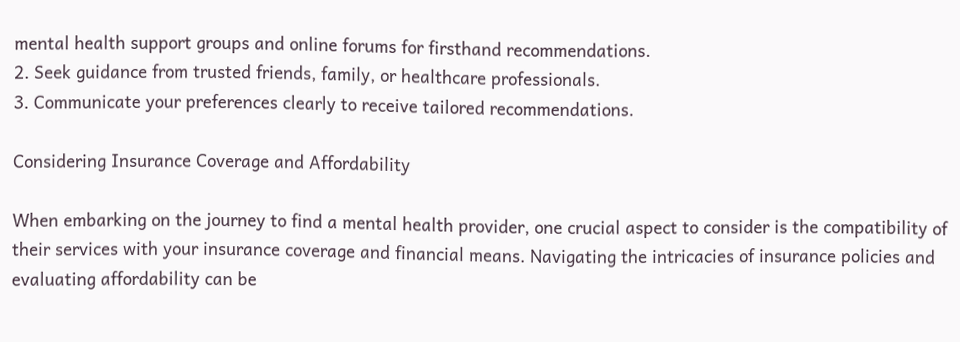mental health support groups and online forums for firsthand recommendations.
2. Seek guidance from trusted friends, family, or healthcare professionals.
3. Communicate your preferences clearly to receive tailored recommendations.

Considering Insurance Coverage and Affordability

When embarking on the journey to find a mental health provider, one crucial aspect to consider is the compatibility of their services with your insurance coverage and financial means. Navigating the intricacies of insurance policies and evaluating affordability can be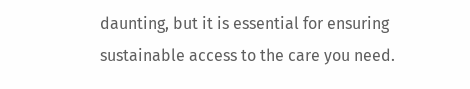daunting, but it is essential for ensuring sustainable access to the care you need.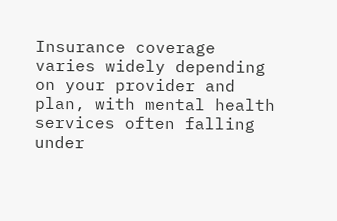Insurance coverage varies widely depending on your provider and plan, with mental health services often falling under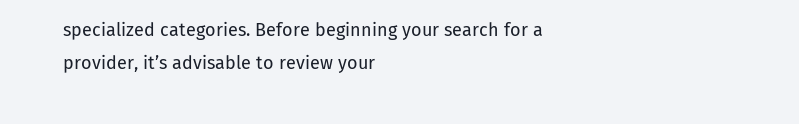specialized categories. Before beginning your search for a provider, it’s advisable to review your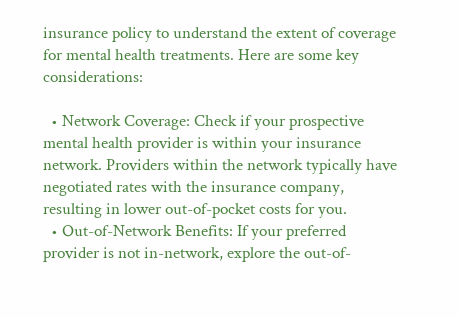insurance policy to understand the extent of coverage for mental health treatments. Here are some key considerations:

  • Network Coverage: Check if your prospective mental health provider is within your insurance network. Providers within the network typically have negotiated rates with the insurance company, resulting in lower out-of-pocket costs for you.
  • Out-of-Network Benefits: If your preferred provider is not in-network, explore the out-of-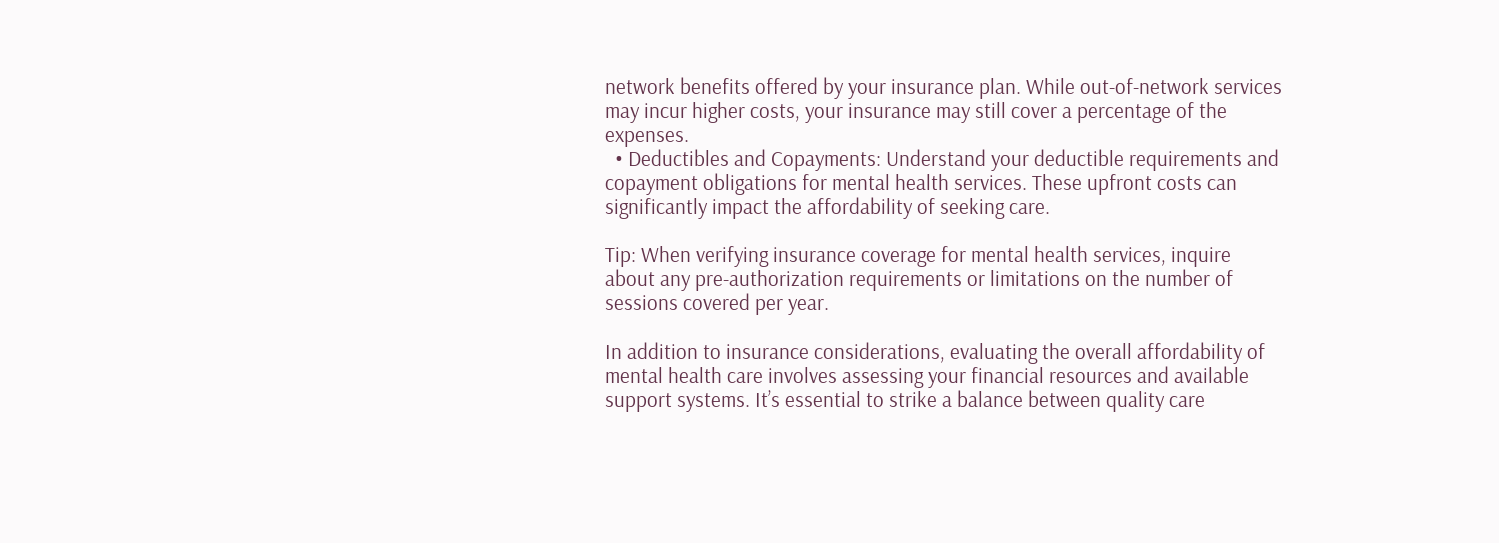network benefits offered by your insurance plan. While out-of-network services may incur higher costs, your insurance may still cover a percentage of the expenses.
  • Deductibles and Copayments: Understand your deductible requirements and copayment obligations for mental health services. These upfront costs can significantly impact the affordability of seeking care.

Tip: When verifying insurance coverage for mental health services, inquire about any pre-authorization requirements or limitations on the number of sessions covered per year.

In addition to insurance considerations, evaluating the overall affordability of mental health care involves assessing your financial resources and available support systems. It’s essential to strike a balance between quality care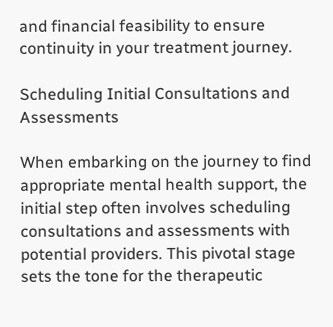and financial feasibility to ensure continuity in your treatment journey.

Scheduling Initial Consultations and Assessments

When embarking on the journey to find appropriate mental health support, the initial step often involves scheduling consultations and assessments with potential providers. This pivotal stage sets the tone for the therapeutic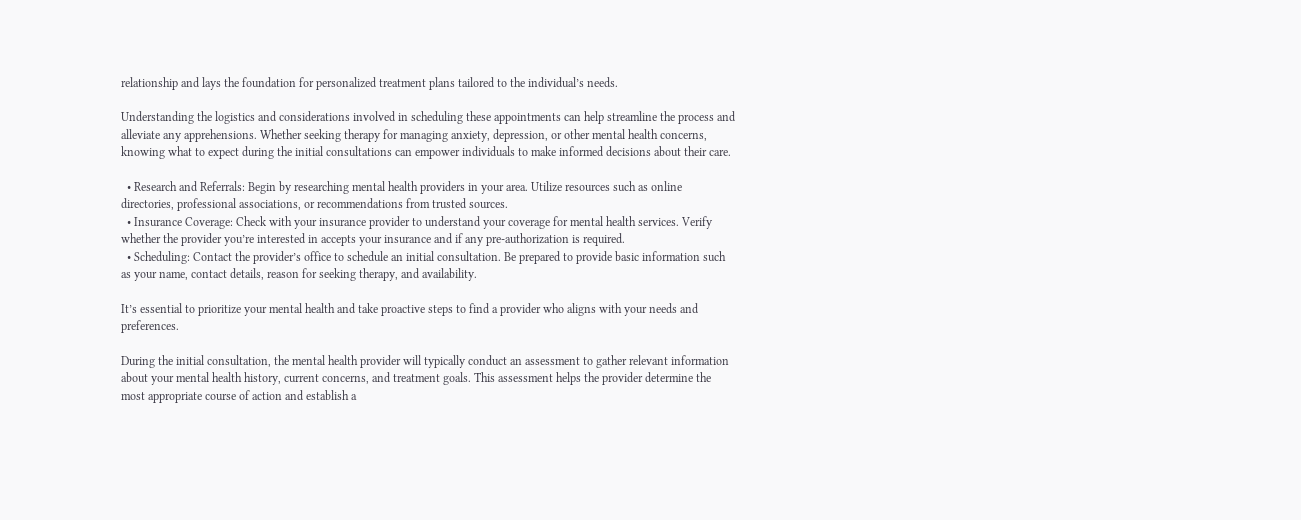relationship and lays the foundation for personalized treatment plans tailored to the individual’s needs.

Understanding the logistics and considerations involved in scheduling these appointments can help streamline the process and alleviate any apprehensions. Whether seeking therapy for managing anxiety, depression, or other mental health concerns, knowing what to expect during the initial consultations can empower individuals to make informed decisions about their care.

  • Research and Referrals: Begin by researching mental health providers in your area. Utilize resources such as online directories, professional associations, or recommendations from trusted sources.
  • Insurance Coverage: Check with your insurance provider to understand your coverage for mental health services. Verify whether the provider you’re interested in accepts your insurance and if any pre-authorization is required.
  • Scheduling: Contact the provider’s office to schedule an initial consultation. Be prepared to provide basic information such as your name, contact details, reason for seeking therapy, and availability.

It’s essential to prioritize your mental health and take proactive steps to find a provider who aligns with your needs and preferences.

During the initial consultation, the mental health provider will typically conduct an assessment to gather relevant information about your mental health history, current concerns, and treatment goals. This assessment helps the provider determine the most appropriate course of action and establish a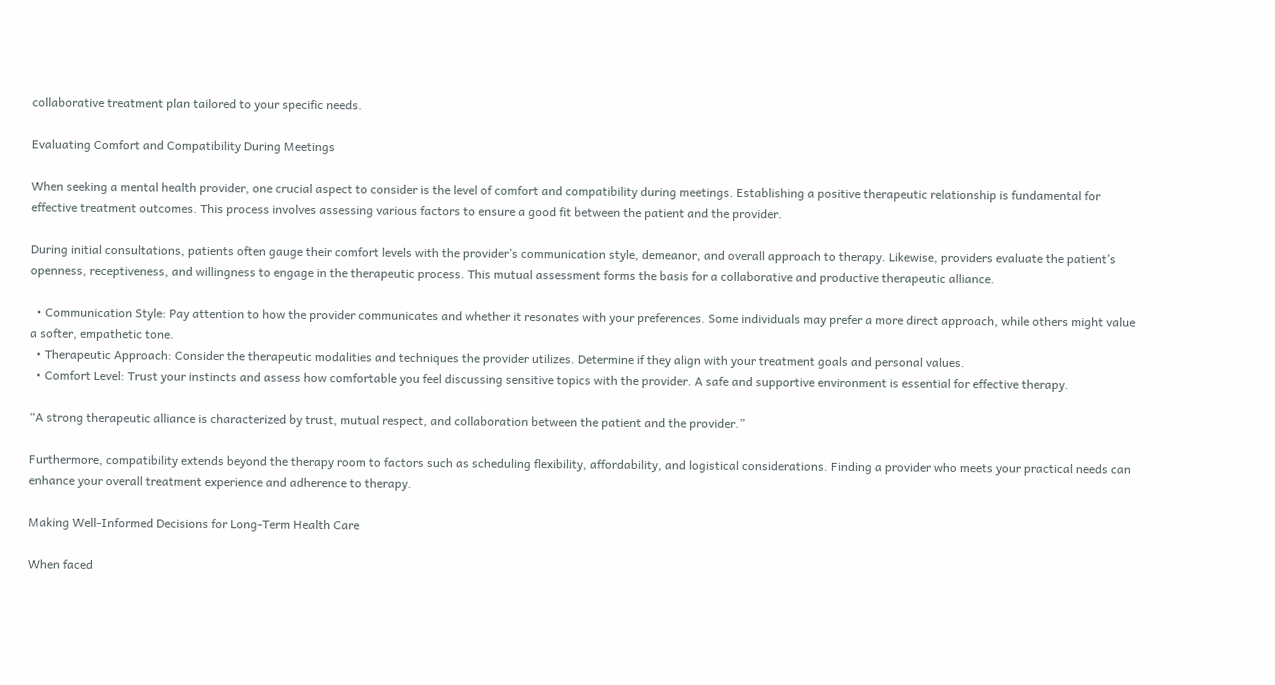collaborative treatment plan tailored to your specific needs.

Evaluating Comfort and Compatibility During Meetings

When seeking a mental health provider, one crucial aspect to consider is the level of comfort and compatibility during meetings. Establishing a positive therapeutic relationship is fundamental for effective treatment outcomes. This process involves assessing various factors to ensure a good fit between the patient and the provider.

During initial consultations, patients often gauge their comfort levels with the provider’s communication style, demeanor, and overall approach to therapy. Likewise, providers evaluate the patient’s openness, receptiveness, and willingness to engage in the therapeutic process. This mutual assessment forms the basis for a collaborative and productive therapeutic alliance.

  • Communication Style: Pay attention to how the provider communicates and whether it resonates with your preferences. Some individuals may prefer a more direct approach, while others might value a softer, empathetic tone.
  • Therapeutic Approach: Consider the therapeutic modalities and techniques the provider utilizes. Determine if they align with your treatment goals and personal values.
  • Comfort Level: Trust your instincts and assess how comfortable you feel discussing sensitive topics with the provider. A safe and supportive environment is essential for effective therapy.

“A strong therapeutic alliance is characterized by trust, mutual respect, and collaboration between the patient and the provider.”

Furthermore, compatibility extends beyond the therapy room to factors such as scheduling flexibility, affordability, and logistical considerations. Finding a provider who meets your practical needs can enhance your overall treatment experience and adherence to therapy.

Making Well-Informed Decisions for Long-Term Health Care

When faced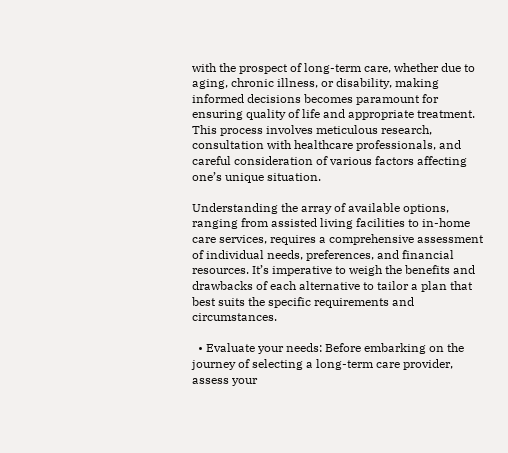with the prospect of long-term care, whether due to aging, chronic illness, or disability, making informed decisions becomes paramount for ensuring quality of life and appropriate treatment. This process involves meticulous research, consultation with healthcare professionals, and careful consideration of various factors affecting one’s unique situation.

Understanding the array of available options, ranging from assisted living facilities to in-home care services, requires a comprehensive assessment of individual needs, preferences, and financial resources. It’s imperative to weigh the benefits and drawbacks of each alternative to tailor a plan that best suits the specific requirements and circumstances.

  • Evaluate your needs: Before embarking on the journey of selecting a long-term care provider, assess your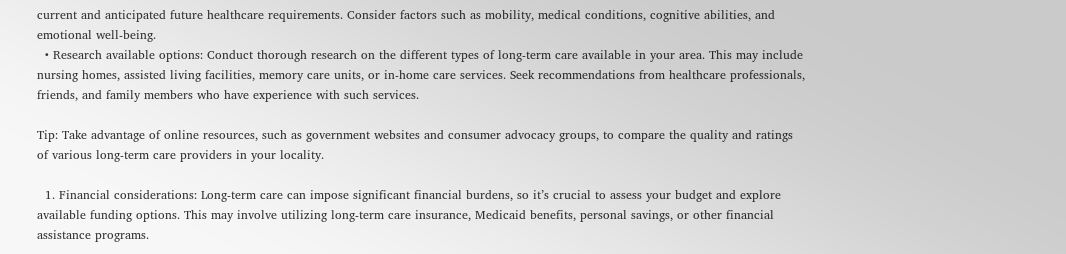current and anticipated future healthcare requirements. Consider factors such as mobility, medical conditions, cognitive abilities, and emotional well-being.
  • Research available options: Conduct thorough research on the different types of long-term care available in your area. This may include nursing homes, assisted living facilities, memory care units, or in-home care services. Seek recommendations from healthcare professionals, friends, and family members who have experience with such services.

Tip: Take advantage of online resources, such as government websites and consumer advocacy groups, to compare the quality and ratings of various long-term care providers in your locality.

  1. Financial considerations: Long-term care can impose significant financial burdens, so it’s crucial to assess your budget and explore available funding options. This may involve utilizing long-term care insurance, Medicaid benefits, personal savings, or other financial assistance programs.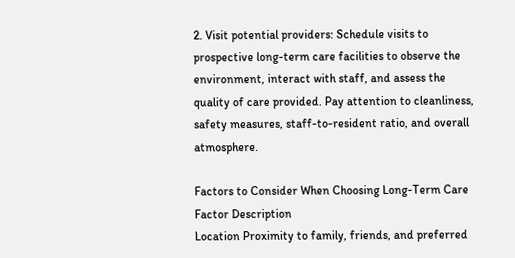2. Visit potential providers: Schedule visits to prospective long-term care facilities to observe the environment, interact with staff, and assess the quality of care provided. Pay attention to cleanliness, safety measures, staff-to-resident ratio, and overall atmosphere.

Factors to Consider When Choosing Long-Term Care
Factor Description
Location Proximity to family, friends, and preferred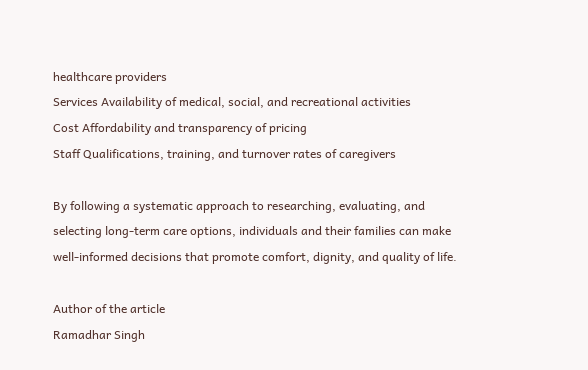healthcare providers
Services Availability of medical, social, and recreational activities
Cost Affordability and transparency of pricing
Staff Qualifications, training, and turnover rates of caregivers

By following a systematic approach to researching, evaluating, and selecting long-term care options, individuals and their families can make well-informed decisions that promote comfort, dignity, and quality of life.

Author of the article
Ramadhar Singh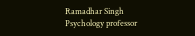Ramadhar Singh
Psychology professor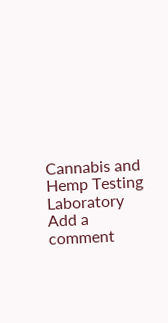Cannabis and Hemp Testing Laboratory
Add a comment